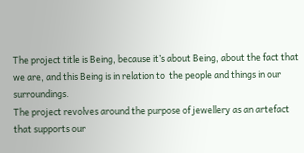The project title is Being, because it’s about Being, about the fact that we are, and this Being is in relation to  the people and things in our surroundings.
The project revolves around the purpose of jewellery as an artefact that supports our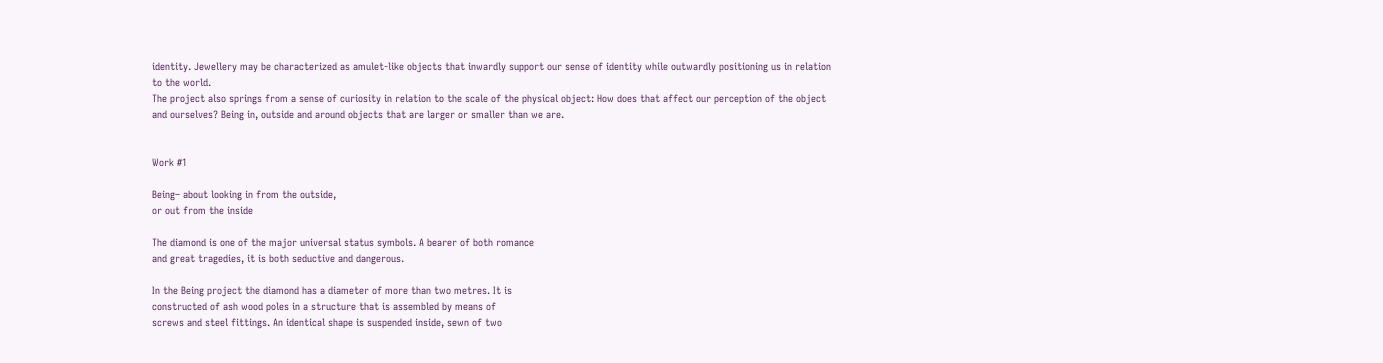identity. Jewellery may be characterized as amulet-like objects that inwardly support our sense of identity while outwardly positioning us in relation to the world.
The project also springs from a sense of curiosity in relation to the scale of the physical object: How does that affect our perception of the object and ourselves? Being in, outside and around objects that are larger or smaller than we are.


Work #1

Being– about looking in from the outside,
or out from the inside

The diamond is one of the major universal status symbols. A bearer of both romance
and great tragedies, it is both seductive and dangerous.

In the Being project the diamond has a diameter of more than two metres. It is
constructed of ash wood poles in a structure that is assembled by means of
screws and steel fittings. An identical shape is suspended inside, sewn of two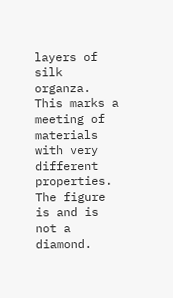layers of silk organza. This marks a meeting of materials with very different
properties. The figure is and is not a diamond.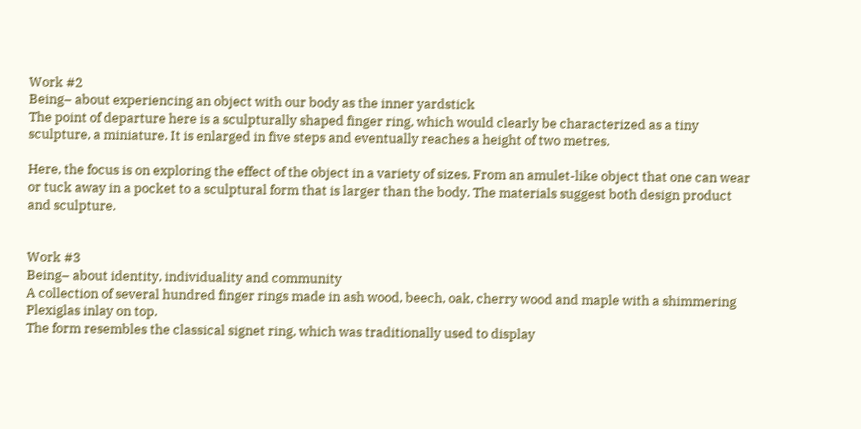Work #2
Being– about experiencing an object with our body as the inner yardstick
The point of departure here is a sculpturally shaped finger ring, which would clearly be characterized as a tiny sculpture, a miniature. It is enlarged in five steps and eventually reaches a height of two metres.

Here, the focus is on exploring the effect of the object in a variety of sizes. From an amulet-like object that one can wear or tuck away in a pocket to a sculptural form that is larger than the body. The materials suggest both design product and sculpture.


Work #3
Being– about identity, individuality and community
A collection of several hundred finger rings made in ash wood, beech, oak, cherry wood and maple with a shimmering Plexiglas inlay on top.
The form resembles the classical signet ring, which was traditionally used to display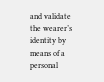and validate the wearer’s identity by means of a personal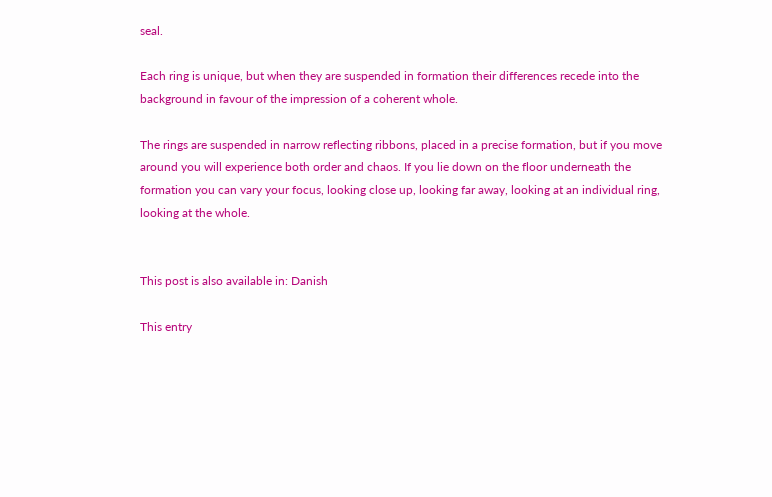seal.

Each ring is unique, but when they are suspended in formation their differences recede into the background in favour of the impression of a coherent whole.

The rings are suspended in narrow reflecting ribbons, placed in a precise formation, but if you move around you will experience both order and chaos. If you lie down on the floor underneath the formation you can vary your focus, looking close up, looking far away, looking at an individual ring, looking at the whole.


This post is also available in: Danish

This entry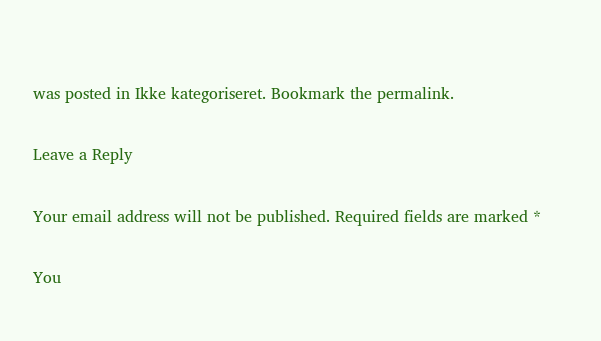was posted in Ikke kategoriseret. Bookmark the permalink.

Leave a Reply

Your email address will not be published. Required fields are marked *

You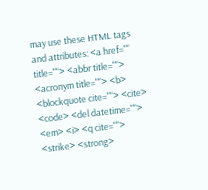may use these HTML tags and attributes: <a href="" title=""> <abbr title=""> <acronym title=""> <b> <blockquote cite=""> <cite> <code> <del datetime=""> <em> <i> <q cite=""> <strike> <strong>